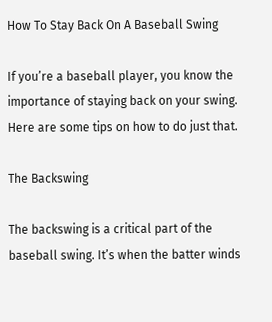How To Stay Back On A Baseball Swing

If you’re a baseball player, you know the importance of staying back on your swing. Here are some tips on how to do just that.

The Backswing

The backswing is a critical part of the baseball swing. It’s when the batter winds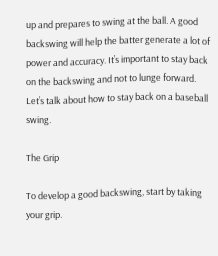up and prepares to swing at the ball. A good backswing will help the batter generate a lot of power and accuracy. It’s important to stay back on the backswing and not to lunge forward. Let’s talk about how to stay back on a baseball swing.

The Grip

To develop a good backswing, start by taking your grip.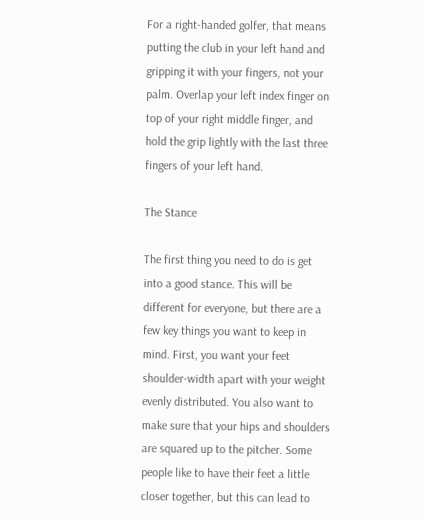For a right-handed golfer, that means putting the club in your left hand and gripping it with your fingers, not your palm. Overlap your left index finger on top of your right middle finger, and hold the grip lightly with the last three fingers of your left hand.

The Stance

The first thing you need to do is get into a good stance. This will be different for everyone, but there are a few key things you want to keep in mind. First, you want your feet shoulder-width apart with your weight evenly distributed. You also want to make sure that your hips and shoulders are squared up to the pitcher. Some people like to have their feet a little closer together, but this can lead to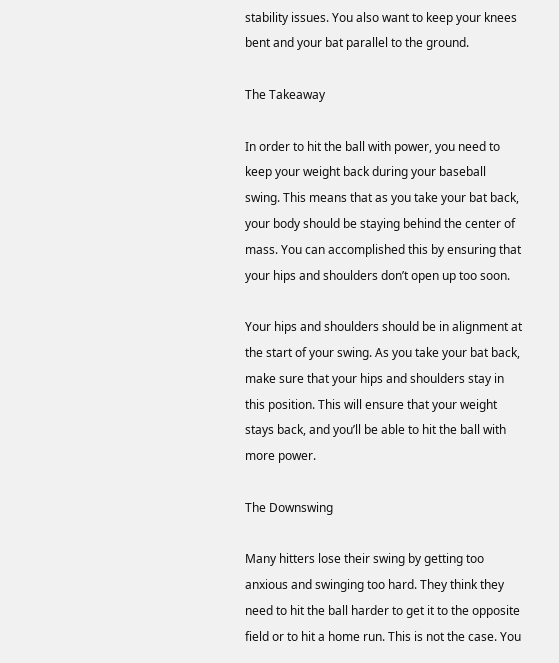stability issues. You also want to keep your knees bent and your bat parallel to the ground.

The Takeaway

In order to hit the ball with power, you need to keep your weight back during your baseball swing. This means that as you take your bat back, your body should be staying behind the center of mass. You can accomplished this by ensuring that your hips and shoulders don’t open up too soon.

Your hips and shoulders should be in alignment at the start of your swing. As you take your bat back, make sure that your hips and shoulders stay in this position. This will ensure that your weight stays back, and you’ll be able to hit the ball with more power.

The Downswing

Many hitters lose their swing by getting too anxious and swinging too hard. They think they need to hit the ball harder to get it to the opposite field or to hit a home run. This is not the case. You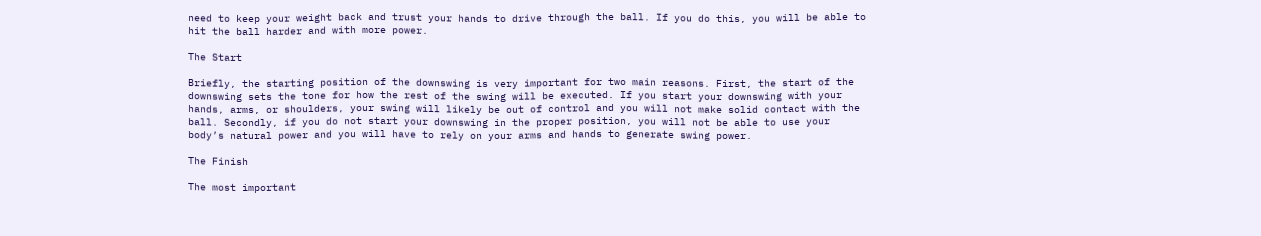need to keep your weight back and trust your hands to drive through the ball. If you do this, you will be able to hit the ball harder and with more power.

The Start

Briefly, the starting position of the downswing is very important for two main reasons. First, the start of the downswing sets the tone for how the rest of the swing will be executed. If you start your downswing with your hands, arms, or shoulders, your swing will likely be out of control and you will not make solid contact with the ball. Secondly, if you do not start your downswing in the proper position, you will not be able to use your body’s natural power and you will have to rely on your arms and hands to generate swing power.

The Finish

The most important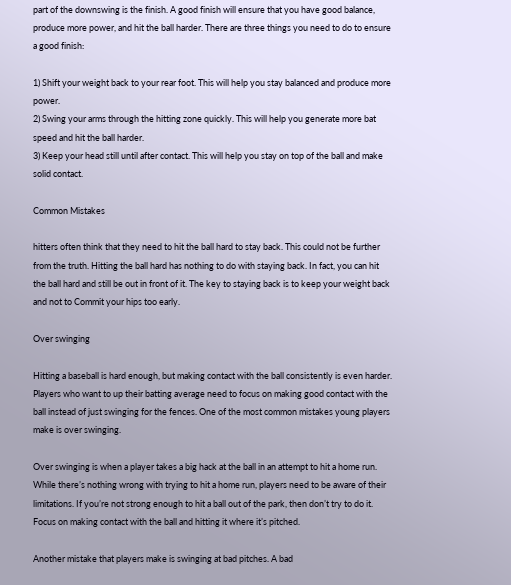part of the downswing is the finish. A good finish will ensure that you have good balance, produce more power, and hit the ball harder. There are three things you need to do to ensure a good finish:

1) Shift your weight back to your rear foot. This will help you stay balanced and produce more power.
2) Swing your arms through the hitting zone quickly. This will help you generate more bat speed and hit the ball harder.
3) Keep your head still until after contact. This will help you stay on top of the ball and make solid contact.

Common Mistakes

hitters often think that they need to hit the ball hard to stay back. This could not be further from the truth. Hitting the ball hard has nothing to do with staying back. In fact, you can hit the ball hard and still be out in front of it. The key to staying back is to keep your weight back and not to Commit your hips too early.

Over swinging

Hitting a baseball is hard enough, but making contact with the ball consistently is even harder. Players who want to up their batting average need to focus on making good contact with the ball instead of just swinging for the fences. One of the most common mistakes young players make is over swinging.

Over swinging is when a player takes a big hack at the ball in an attempt to hit a home run. While there’s nothing wrong with trying to hit a home run, players need to be aware of their limitations. If you’re not strong enough to hit a ball out of the park, then don’t try to do it. Focus on making contact with the ball and hitting it where it’s pitched.

Another mistake that players make is swinging at bad pitches. A bad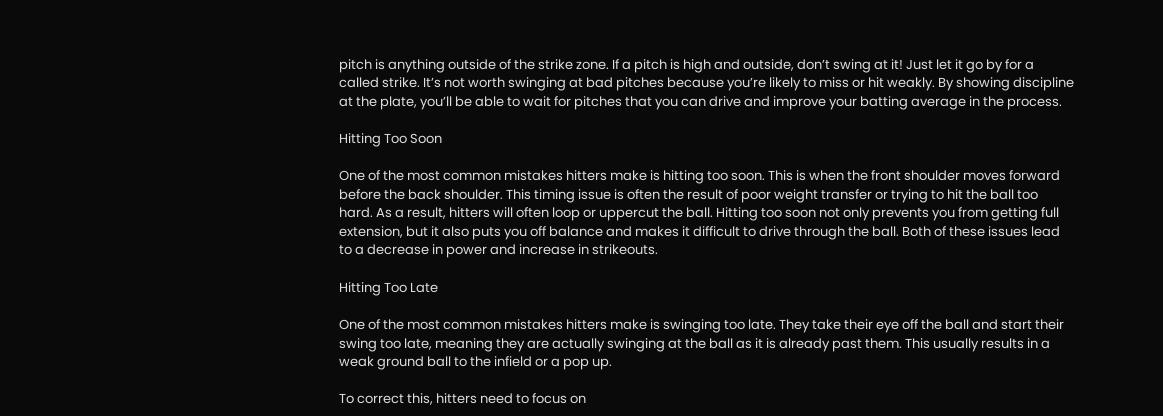pitch is anything outside of the strike zone. If a pitch is high and outside, don’t swing at it! Just let it go by for a called strike. It’s not worth swinging at bad pitches because you’re likely to miss or hit weakly. By showing discipline at the plate, you’ll be able to wait for pitches that you can drive and improve your batting average in the process.

Hitting Too Soon

One of the most common mistakes hitters make is hitting too soon. This is when the front shoulder moves forward before the back shoulder. This timing issue is often the result of poor weight transfer or trying to hit the ball too hard. As a result, hitters will often loop or uppercut the ball. Hitting too soon not only prevents you from getting full extension, but it also puts you off balance and makes it difficult to drive through the ball. Both of these issues lead to a decrease in power and increase in strikeouts.

Hitting Too Late

One of the most common mistakes hitters make is swinging too late. They take their eye off the ball and start their swing too late, meaning they are actually swinging at the ball as it is already past them. This usually results in a weak ground ball to the infield or a pop up.

To correct this, hitters need to focus on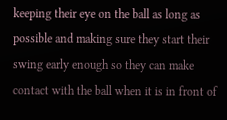keeping their eye on the ball as long as possible and making sure they start their swing early enough so they can make contact with the ball when it is in front of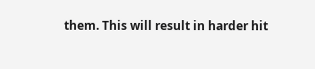them. This will result in harder hit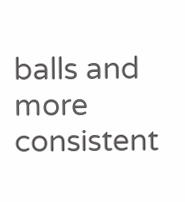balls and more consistent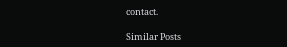contact.

Similar Posts